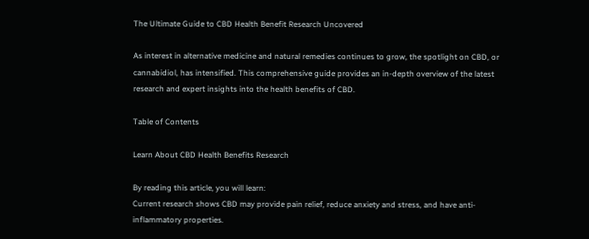The Ultimate Guide to CBD Health Benefit Research Uncovered

As interest in alternative medicine and natural remedies continues to grow, the spotlight on CBD, or cannabidiol, has intensified. This comprehensive guide provides an in-depth overview of the latest research and expert insights into the health benefits of CBD.

Table of Contents

Learn About CBD Health Benefits Research

By reading this article, you will learn:
Current research shows CBD may provide pain relief, reduce anxiety and stress, and have anti-inflammatory properties.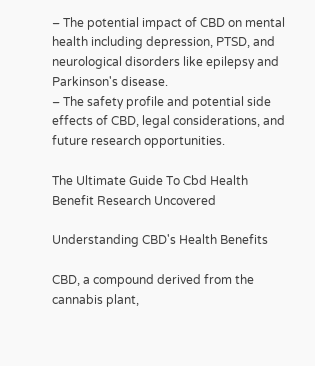– The potential impact of CBD on mental health including depression, PTSD, and neurological disorders like epilepsy and Parkinson's disease.
– The safety profile and potential side effects of CBD, legal considerations, and future research opportunities.

The Ultimate Guide To Cbd Health Benefit Research Uncovered

Understanding CBD's Health Benefits

CBD, a compound derived from the cannabis plant,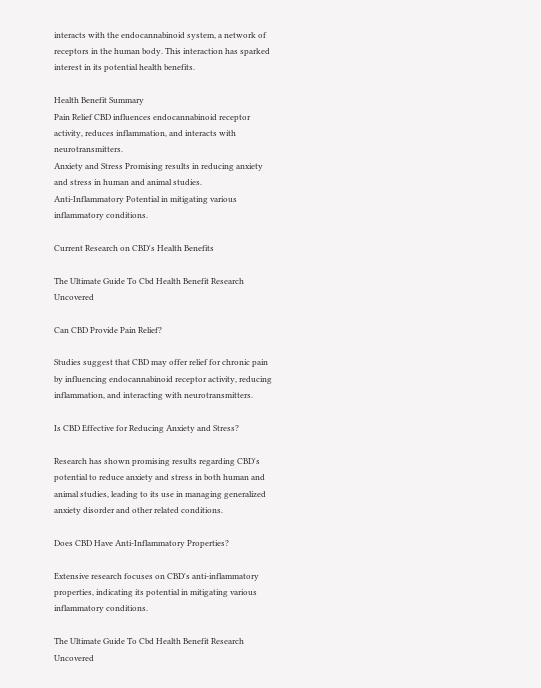interacts with the endocannabinoid system, a network of receptors in the human body. This interaction has sparked interest in its potential health benefits.

Health Benefit Summary
Pain Relief CBD influences endocannabinoid receptor activity, reduces inflammation, and interacts with neurotransmitters.
Anxiety and Stress Promising results in reducing anxiety and stress in human and animal studies.
Anti-Inflammatory Potential in mitigating various inflammatory conditions.

Current Research on CBD's Health Benefits

The Ultimate Guide To Cbd Health Benefit Research Uncovered

Can CBD Provide Pain Relief?

Studies suggest that CBD may offer relief for chronic pain by influencing endocannabinoid receptor activity, reducing inflammation, and interacting with neurotransmitters.

Is CBD Effective for Reducing Anxiety and Stress?

Research has shown promising results regarding CBD's potential to reduce anxiety and stress in both human and animal studies, leading to its use in managing generalized anxiety disorder and other related conditions.

Does CBD Have Anti-Inflammatory Properties?

Extensive research focuses on CBD's anti-inflammatory properties, indicating its potential in mitigating various inflammatory conditions.

The Ultimate Guide To Cbd Health Benefit Research Uncovered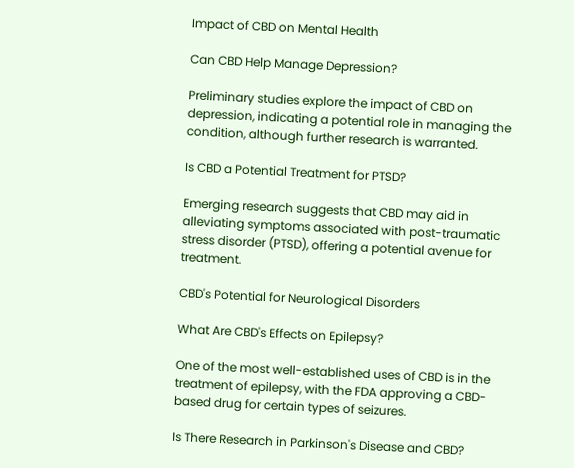Impact of CBD on Mental Health

Can CBD Help Manage Depression?

Preliminary studies explore the impact of CBD on depression, indicating a potential role in managing the condition, although further research is warranted.

Is CBD a Potential Treatment for PTSD?

Emerging research suggests that CBD may aid in alleviating symptoms associated with post-traumatic stress disorder (PTSD), offering a potential avenue for treatment.

CBD's Potential for Neurological Disorders

What Are CBD's Effects on Epilepsy?

One of the most well-established uses of CBD is in the treatment of epilepsy, with the FDA approving a CBD-based drug for certain types of seizures.

Is There Research in Parkinson's Disease and CBD?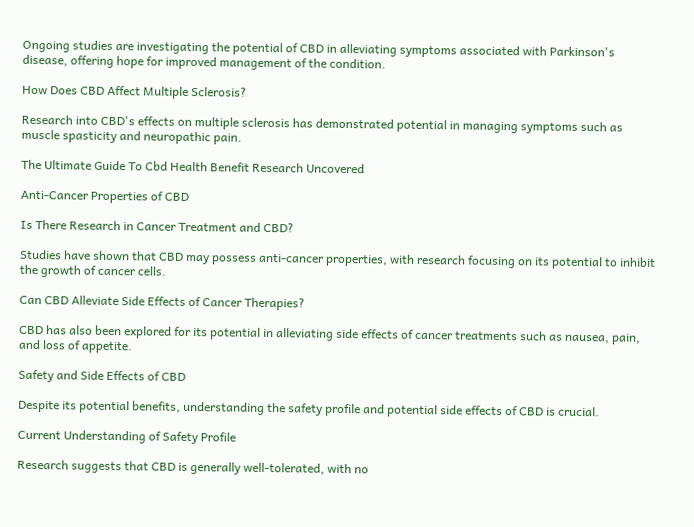Ongoing studies are investigating the potential of CBD in alleviating symptoms associated with Parkinson's disease, offering hope for improved management of the condition.

How Does CBD Affect Multiple Sclerosis?

Research into CBD's effects on multiple sclerosis has demonstrated potential in managing symptoms such as muscle spasticity and neuropathic pain.

The Ultimate Guide To Cbd Health Benefit Research Uncovered

Anti-Cancer Properties of CBD

Is There Research in Cancer Treatment and CBD?

Studies have shown that CBD may possess anti-cancer properties, with research focusing on its potential to inhibit the growth of cancer cells.

Can CBD Alleviate Side Effects of Cancer Therapies?

CBD has also been explored for its potential in alleviating side effects of cancer treatments such as nausea, pain, and loss of appetite.

Safety and Side Effects of CBD

Despite its potential benefits, understanding the safety profile and potential side effects of CBD is crucial.

Current Understanding of Safety Profile

Research suggests that CBD is generally well-tolerated, with no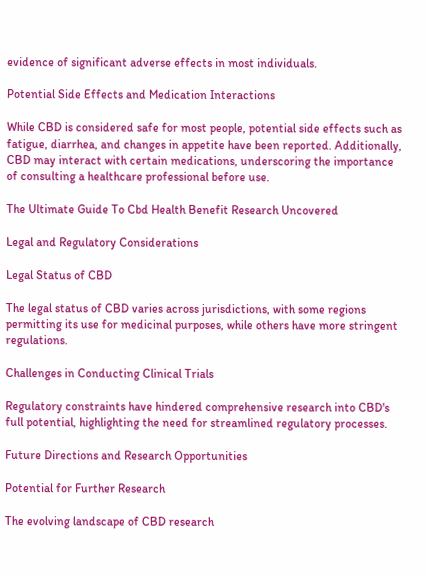evidence of significant adverse effects in most individuals.

Potential Side Effects and Medication Interactions

While CBD is considered safe for most people, potential side effects such as fatigue, diarrhea, and changes in appetite have been reported. Additionally, CBD may interact with certain medications, underscoring the importance of consulting a healthcare professional before use.

The Ultimate Guide To Cbd Health Benefit Research Uncovered

Legal and Regulatory Considerations

Legal Status of CBD

The legal status of CBD varies across jurisdictions, with some regions permitting its use for medicinal purposes, while others have more stringent regulations.

Challenges in Conducting Clinical Trials

Regulatory constraints have hindered comprehensive research into CBD's full potential, highlighting the need for streamlined regulatory processes.

Future Directions and Research Opportunities

Potential for Further Research

The evolving landscape of CBD research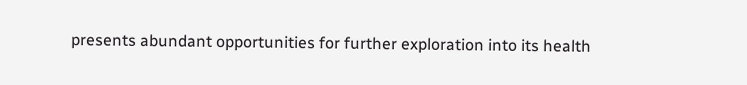presents abundant opportunities for further exploration into its health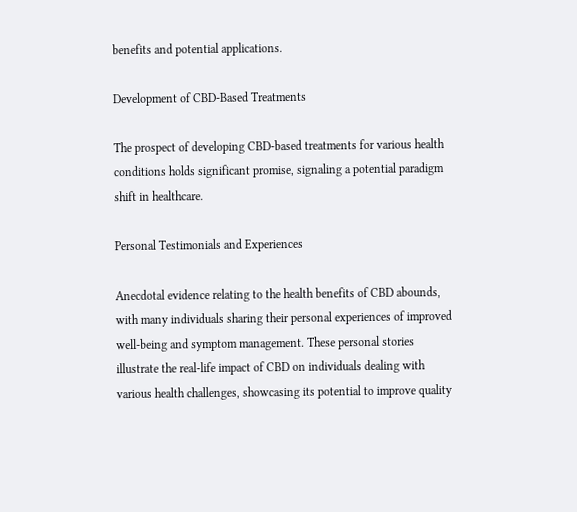benefits and potential applications.

Development of CBD-Based Treatments

The prospect of developing CBD-based treatments for various health conditions holds significant promise, signaling a potential paradigm shift in healthcare.

Personal Testimonials and Experiences

Anecdotal evidence relating to the health benefits of CBD abounds, with many individuals sharing their personal experiences of improved well-being and symptom management. These personal stories illustrate the real-life impact of CBD on individuals dealing with various health challenges, showcasing its potential to improve quality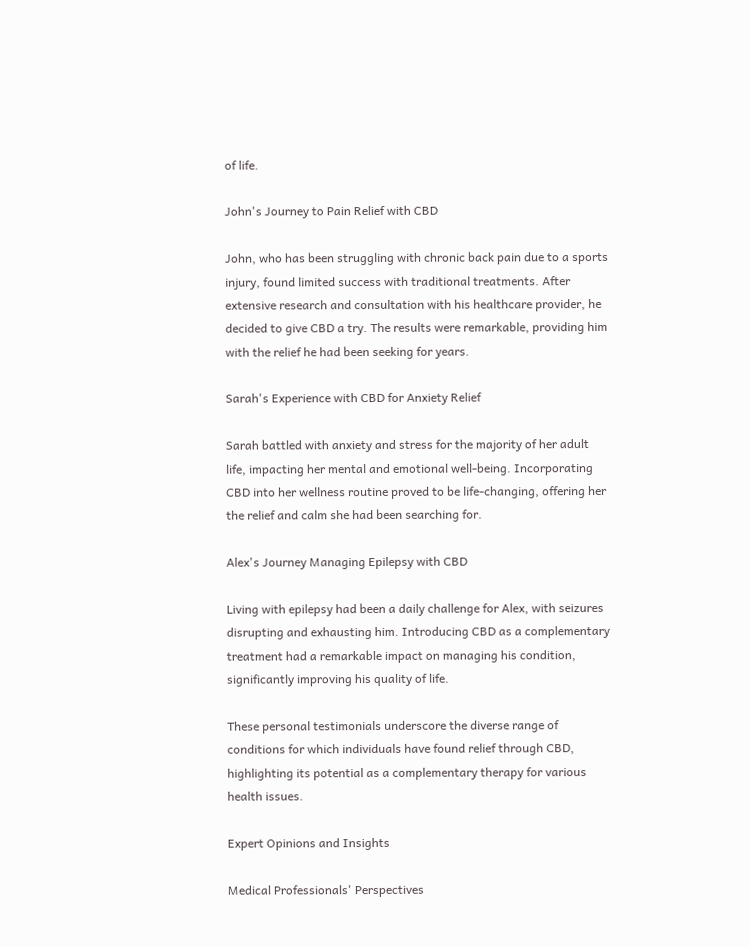of life.

John's Journey to Pain Relief with CBD

John, who has been struggling with chronic back pain due to a sports injury, found limited success with traditional treatments. After extensive research and consultation with his healthcare provider, he decided to give CBD a try. The results were remarkable, providing him with the relief he had been seeking for years.

Sarah's Experience with CBD for Anxiety Relief

Sarah battled with anxiety and stress for the majority of her adult life, impacting her mental and emotional well-being. Incorporating CBD into her wellness routine proved to be life-changing, offering her the relief and calm she had been searching for.

Alex's Journey Managing Epilepsy with CBD

Living with epilepsy had been a daily challenge for Alex, with seizures disrupting and exhausting him. Introducing CBD as a complementary treatment had a remarkable impact on managing his condition, significantly improving his quality of life.

These personal testimonials underscore the diverse range of conditions for which individuals have found relief through CBD, highlighting its potential as a complementary therapy for various health issues.

Expert Opinions and Insights

Medical Professionals' Perspectives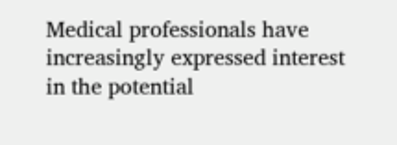Medical professionals have increasingly expressed interest in the potential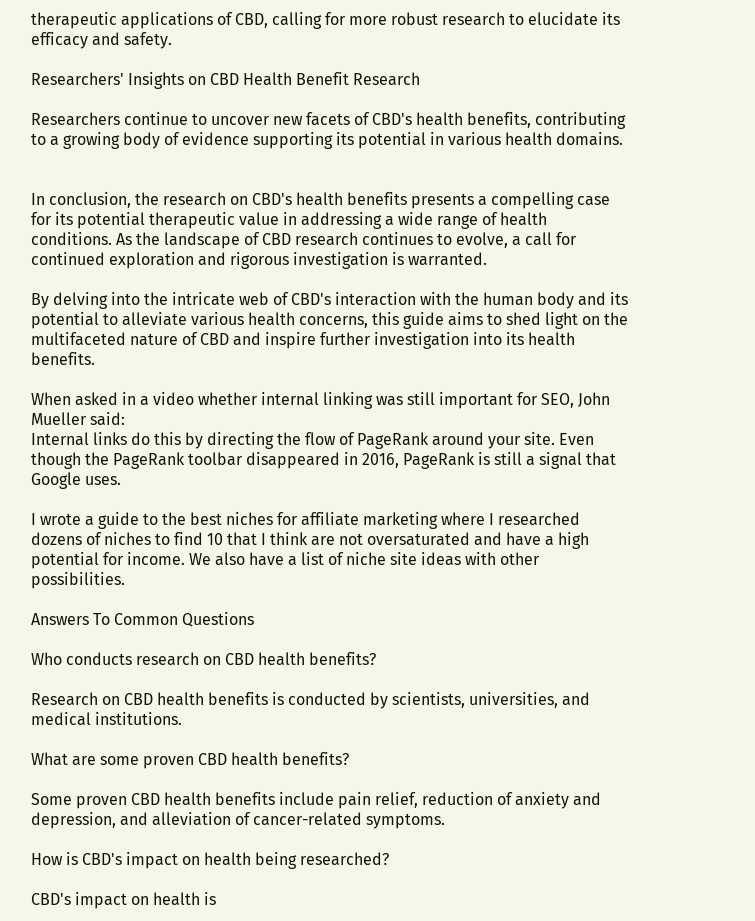therapeutic applications of CBD, calling for more robust research to elucidate its efficacy and safety.

Researchers' Insights on CBD Health Benefit Research

Researchers continue to uncover new facets of CBD's health benefits, contributing to a growing body of evidence supporting its potential in various health domains.


In conclusion, the research on CBD's health benefits presents a compelling case for its potential therapeutic value in addressing a wide range of health conditions. As the landscape of CBD research continues to evolve, a call for continued exploration and rigorous investigation is warranted.

By delving into the intricate web of CBD's interaction with the human body and its potential to alleviate various health concerns, this guide aims to shed light on the multifaceted nature of CBD and inspire further investigation into its health benefits.

When asked in a video whether internal linking was still important for SEO, John Mueller said:
Internal links do this by directing the flow of PageRank around your site. Even though the PageRank toolbar disappeared in 2016, PageRank is still a signal that Google uses.

I wrote a guide to the best niches for affiliate marketing where I researched dozens of niches to find 10 that I think are not oversaturated and have a high potential for income. We also have a list of niche site ideas with other possibilities.

Answers To Common Questions

Who conducts research on CBD health benefits?

Research on CBD health benefits is conducted by scientists, universities, and medical institutions.

What are some proven CBD health benefits?

Some proven CBD health benefits include pain relief, reduction of anxiety and depression, and alleviation of cancer-related symptoms.

How is CBD's impact on health being researched?

CBD's impact on health is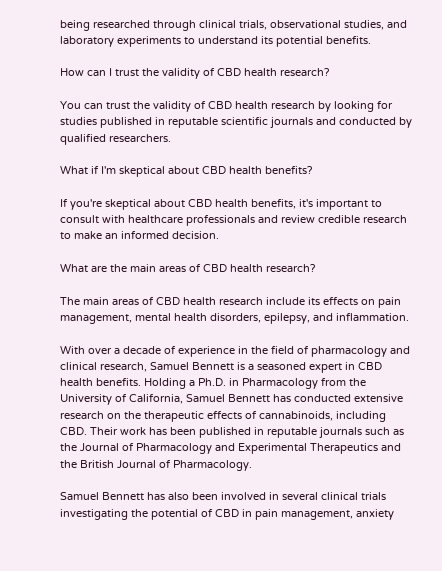being researched through clinical trials, observational studies, and laboratory experiments to understand its potential benefits.

How can I trust the validity of CBD health research?

You can trust the validity of CBD health research by looking for studies published in reputable scientific journals and conducted by qualified researchers.

What if I'm skeptical about CBD health benefits?

If you're skeptical about CBD health benefits, it's important to consult with healthcare professionals and review credible research to make an informed decision.

What are the main areas of CBD health research?

The main areas of CBD health research include its effects on pain management, mental health disorders, epilepsy, and inflammation.

With over a decade of experience in the field of pharmacology and clinical research, Samuel Bennett is a seasoned expert in CBD health benefits. Holding a Ph.D. in Pharmacology from the University of California, Samuel Bennett has conducted extensive research on the therapeutic effects of cannabinoids, including CBD. Their work has been published in reputable journals such as the Journal of Pharmacology and Experimental Therapeutics and the British Journal of Pharmacology.

Samuel Bennett has also been involved in several clinical trials investigating the potential of CBD in pain management, anxiety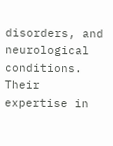disorders, and neurological conditions. Their expertise in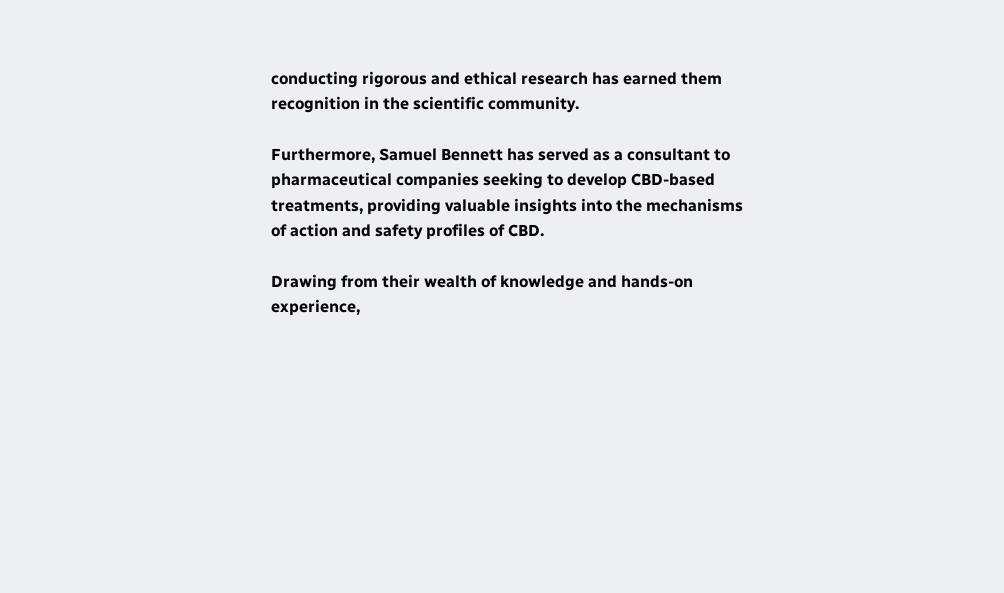conducting rigorous and ethical research has earned them recognition in the scientific community.

Furthermore, Samuel Bennett has served as a consultant to pharmaceutical companies seeking to develop CBD-based treatments, providing valuable insights into the mechanisms of action and safety profiles of CBD.

Drawing from their wealth of knowledge and hands-on experience,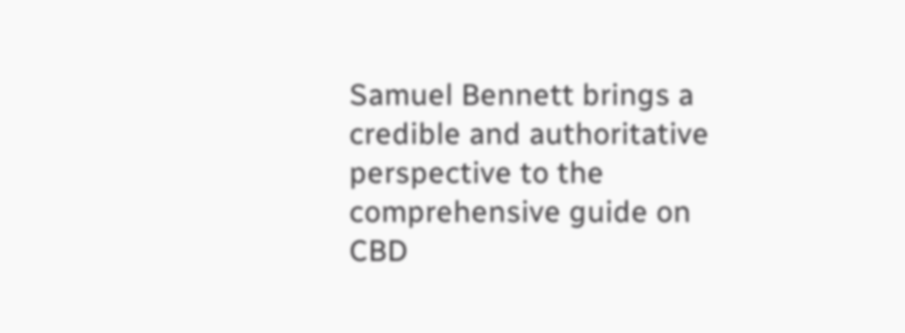Samuel Bennett brings a credible and authoritative perspective to the comprehensive guide on CBD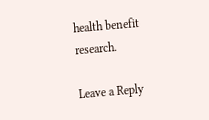health benefit research.

Leave a Reply